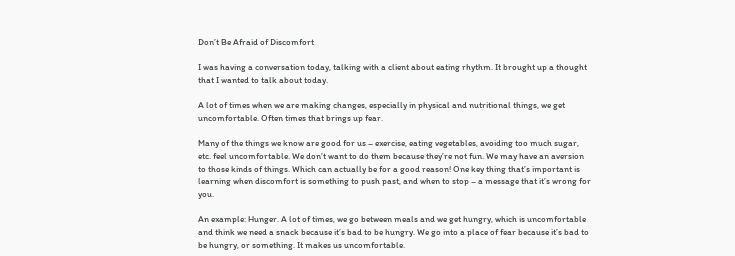Don’t Be Afraid of Discomfort

I was having a conversation today, talking with a client about eating rhythm. It brought up a thought that I wanted to talk about today.

A lot of times when we are making changes, especially in physical and nutritional things, we get uncomfortable. Often times that brings up fear.

Many of the things we know are good for us – exercise, eating vegetables, avoiding too much sugar, etc. feel uncomfortable. We don’t want to do them because they’re not fun. We may have an aversion to those kinds of things. Which can actually be for a good reason! One key thing that’s important is learning when discomfort is something to push past, and when to stop – a message that it’s wrong for you.

An example: Hunger. A lot of times, we go between meals and we get hungry, which is uncomfortable and think we need a snack because it’s bad to be hungry. We go into a place of fear because it’s bad to be hungry, or something. It makes us uncomfortable.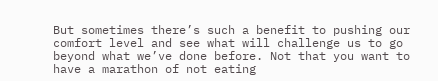But sometimes there’s such a benefit to pushing our comfort level and see what will challenge us to go beyond what we’ve done before. Not that you want to have a marathon of not eating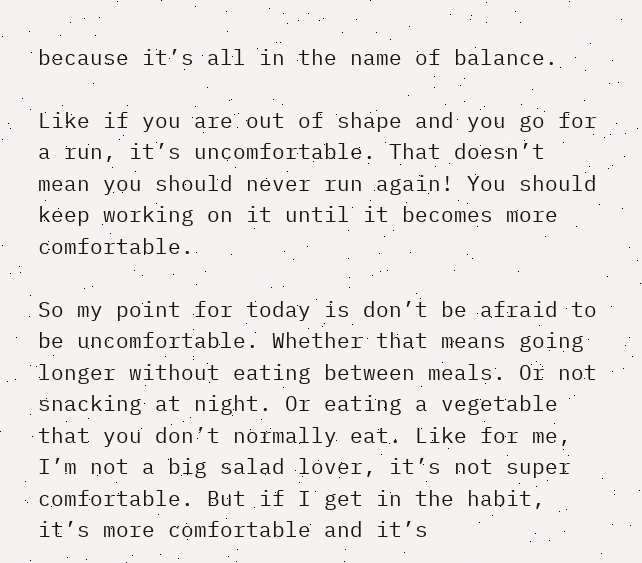because it’s all in the name of balance.

Like if you are out of shape and you go for a run, it’s uncomfortable. That doesn’t mean you should never run again! You should keep working on it until it becomes more comfortable.

So my point for today is don’t be afraid to be uncomfortable. Whether that means going longer without eating between meals. Or not snacking at night. Or eating a vegetable that you don’t normally eat. Like for me, I’m not a big salad lover, it’s not super comfortable. But if I get in the habit, it’s more comfortable and it’s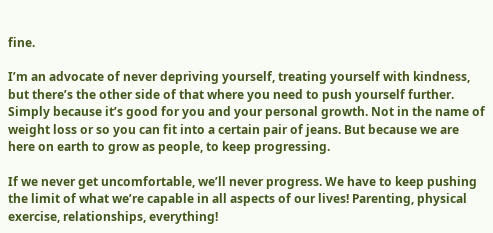fine.

I’m an advocate of never depriving yourself, treating yourself with kindness, but there’s the other side of that where you need to push yourself further. Simply because it’s good for you and your personal growth. Not in the name of weight loss or so you can fit into a certain pair of jeans. But because we are here on earth to grow as people, to keep progressing.

If we never get uncomfortable, we’ll never progress. We have to keep pushing the limit of what we’re capable in all aspects of our lives! Parenting, physical exercise, relationships, everything!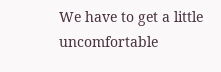We have to get a little uncomfortable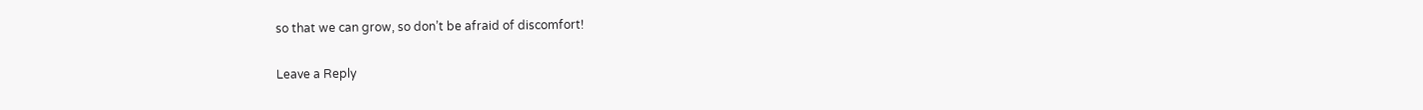so that we can grow, so don’t be afraid of discomfort!

Leave a Reply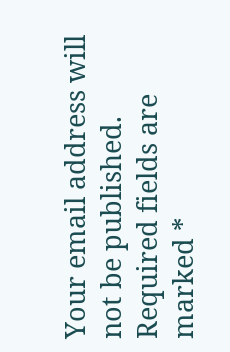Your email address will not be published. Required fields are marked *